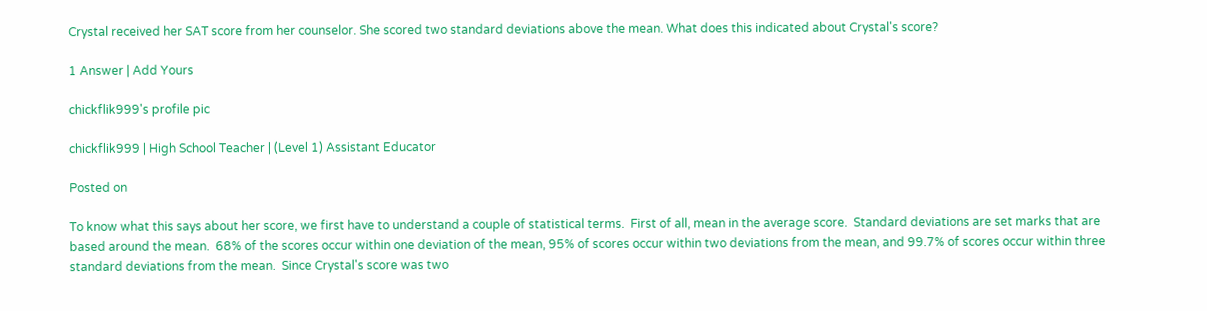Crystal received her SAT score from her counselor. She scored two standard deviations above the mean. What does this indicated about Crystal's score?

1 Answer | Add Yours

chickflik999's profile pic

chickflik999 | High School Teacher | (Level 1) Assistant Educator

Posted on

To know what this says about her score, we first have to understand a couple of statistical terms.  First of all, mean in the average score.  Standard deviations are set marks that are based around the mean.  68% of the scores occur within one deviation of the mean, 95% of scores occur within two deviations from the mean, and 99.7% of scores occur within three standard deviations from the mean.  Since Crystal's score was two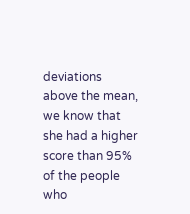deviations above the mean, we know that she had a higher score than 95% of the people who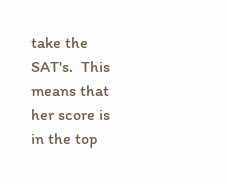take the SAT's.  This means that her score is in the top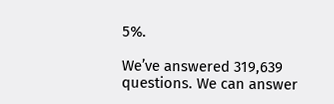5%.

We’ve answered 319,639 questions. We can answer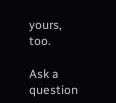yours, too.

Ask a question